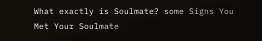What exactly is Soulmate? some Signs You Met Your Soulmate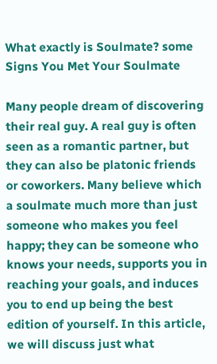What exactly is Soulmate? some Signs You Met Your Soulmate

Many people dream of discovering their real guy. A real guy is often seen as a romantic partner, but they can also be platonic friends or coworkers. Many believe which a soulmate much more than just someone who makes you feel happy; they can be someone who knows your needs, supports you in reaching your goals, and induces you to end up being the best edition of yourself. In this article, we will discuss just what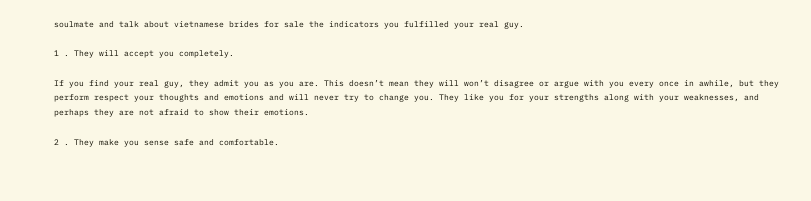soulmate and talk about vietnamese brides for sale the indicators you fulfilled your real guy.

1 . They will accept you completely.

If you find your real guy, they admit you as you are. This doesn’t mean they will won’t disagree or argue with you every once in awhile, but they perform respect your thoughts and emotions and will never try to change you. They like you for your strengths along with your weaknesses, and perhaps they are not afraid to show their emotions.

2 . They make you sense safe and comfortable.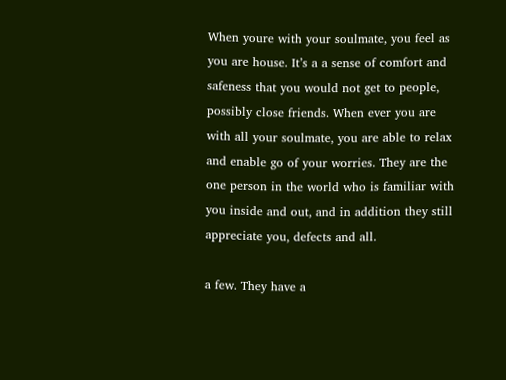When youre with your soulmate, you feel as you are house. It’s a a sense of comfort and safeness that you would not get to people, possibly close friends. When ever you are with all your soulmate, you are able to relax and enable go of your worries. They are the one person in the world who is familiar with you inside and out, and in addition they still appreciate you, defects and all.

a few. They have a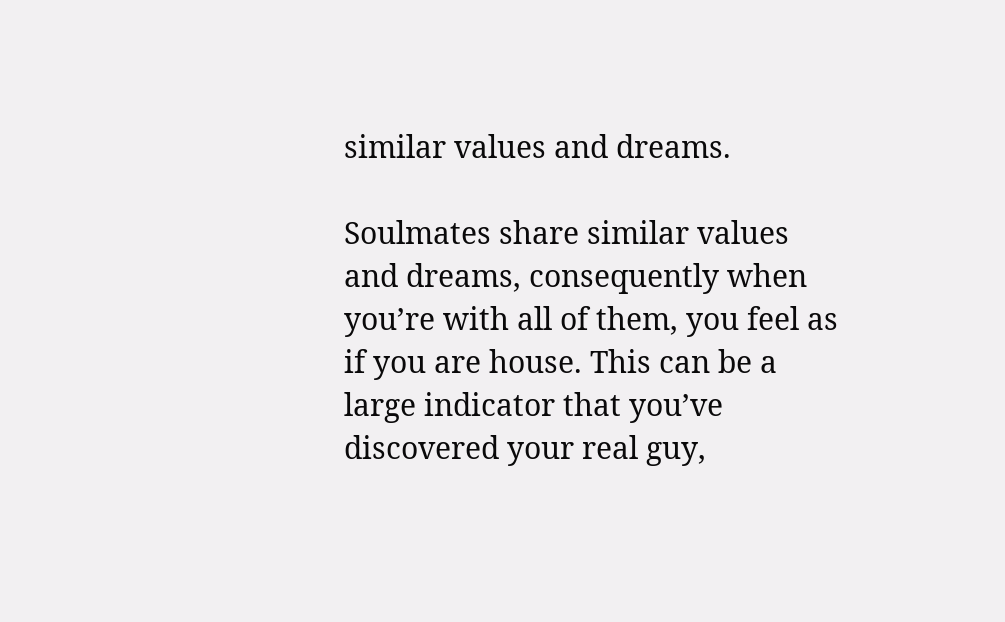similar values and dreams.

Soulmates share similar values and dreams, consequently when you’re with all of them, you feel as if you are house. This can be a large indicator that you’ve discovered your real guy,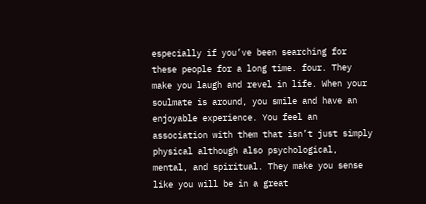especially if you’ve been searching for these people for a long time. four. They make you laugh and revel in life. When your soulmate is around, you smile and have an enjoyable experience. You feel an association with them that isn’t just simply physical although also psychological, mental, and spiritual. They make you sense like you will be in a great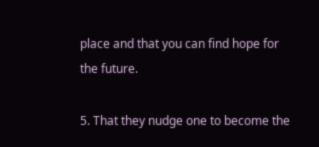place and that you can find hope for the future.

5. That they nudge one to become the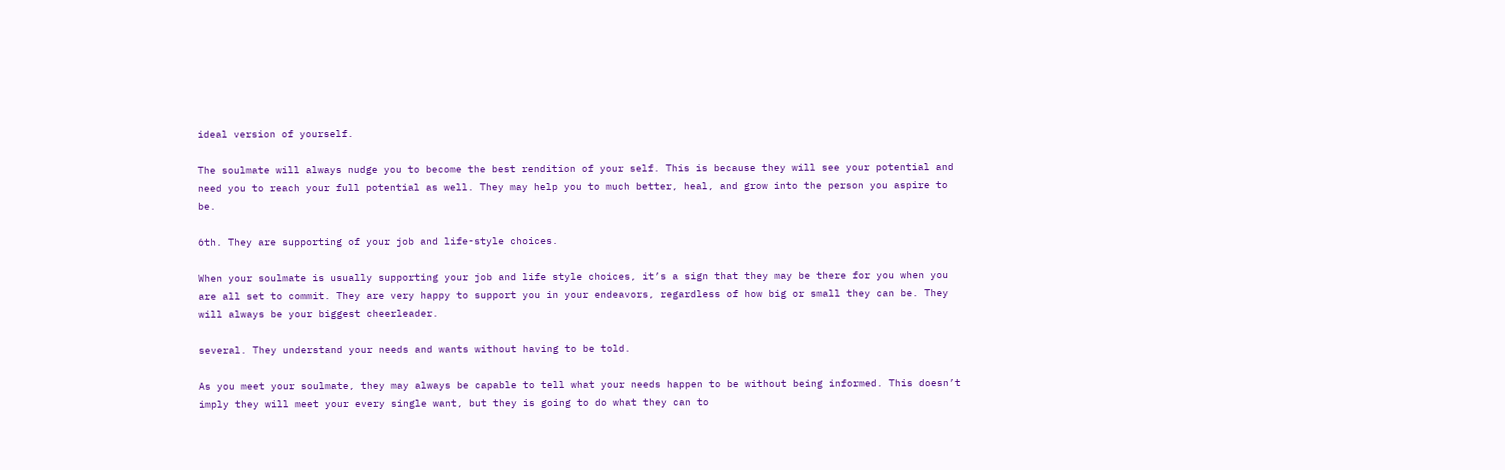ideal version of yourself.

The soulmate will always nudge you to become the best rendition of your self. This is because they will see your potential and need you to reach your full potential as well. They may help you to much better, heal, and grow into the person you aspire to be.

6th. They are supporting of your job and life-style choices.

When your soulmate is usually supporting your job and life style choices, it’s a sign that they may be there for you when you are all set to commit. They are very happy to support you in your endeavors, regardless of how big or small they can be. They will always be your biggest cheerleader.

several. They understand your needs and wants without having to be told.

As you meet your soulmate, they may always be capable to tell what your needs happen to be without being informed. This doesn’t imply they will meet your every single want, but they is going to do what they can to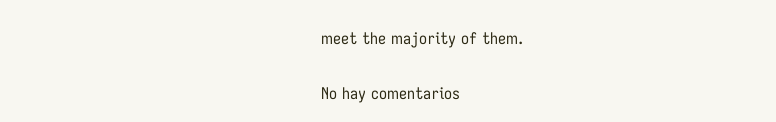meet the majority of them.

No hay comentarios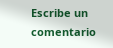Escribe un comentario